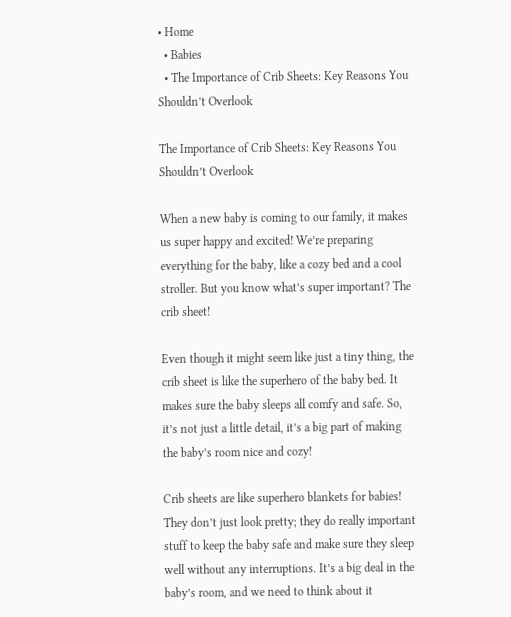• Home
  • Babies
  • The Importance of Crib Sheets: Key Reasons You Shouldn’t Overlook

The Importance of Crib Sheets: Key Reasons You Shouldn’t Overlook

When a new baby is coming to our family, it makes us super happy and excited! We’re preparing everything for the baby, like a cozy bed and a cool stroller. But you know what’s super important? The crib sheet!

Even though it might seem like just a tiny thing, the crib sheet is like the superhero of the baby bed. It makes sure the baby sleeps all comfy and safe. So, it’s not just a little detail, it’s a big part of making the baby’s room nice and cozy!

Crib sheets are like superhero blankets for babies! They don’t just look pretty; they do really important stuff to keep the baby safe and make sure they sleep well without any interruptions. It’s a big deal in the baby’s room, and we need to think about it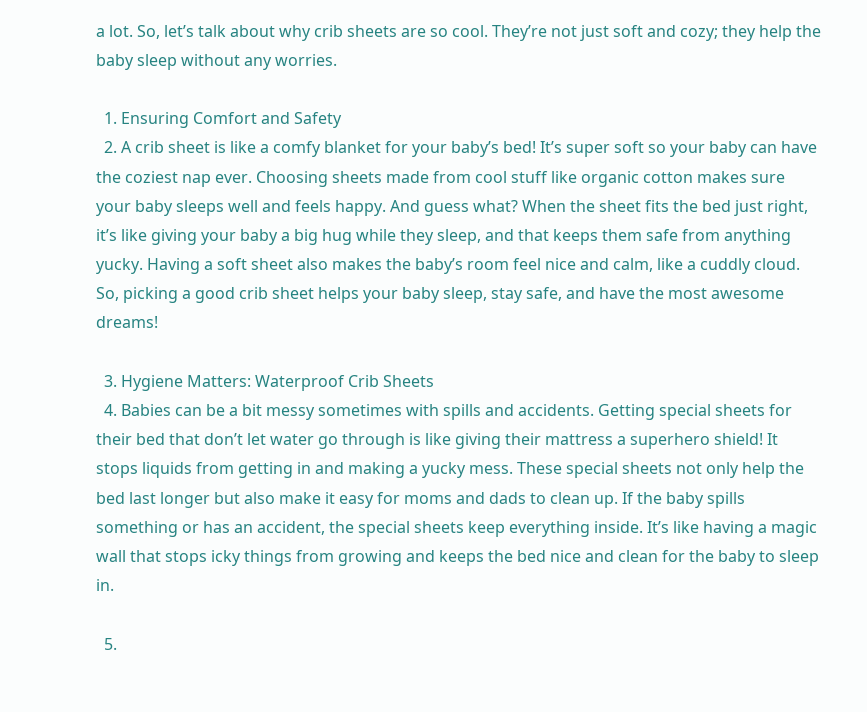a lot. So, let’s talk about why crib sheets are so cool. They’re not just soft and cozy; they help the baby sleep without any worries.

  1. Ensuring Comfort and Safety
  2. A crib sheet is like a comfy blanket for your baby’s bed! It’s super soft so your baby can have the coziest nap ever. Choosing sheets made from cool stuff like organic cotton makes sure your baby sleeps well and feels happy. And guess what? When the sheet fits the bed just right, it’s like giving your baby a big hug while they sleep, and that keeps them safe from anything yucky. Having a soft sheet also makes the baby’s room feel nice and calm, like a cuddly cloud. So, picking a good crib sheet helps your baby sleep, stay safe, and have the most awesome dreams!

  3. Hygiene Matters: Waterproof Crib Sheets
  4. Babies can be a bit messy sometimes with spills and accidents. Getting special sheets for their bed that don’t let water go through is like giving their mattress a superhero shield! It stops liquids from getting in and making a yucky mess. These special sheets not only help the bed last longer but also make it easy for moms and dads to clean up. If the baby spills something or has an accident, the special sheets keep everything inside. It’s like having a magic wall that stops icky things from growing and keeps the bed nice and clean for the baby to sleep in.

  5.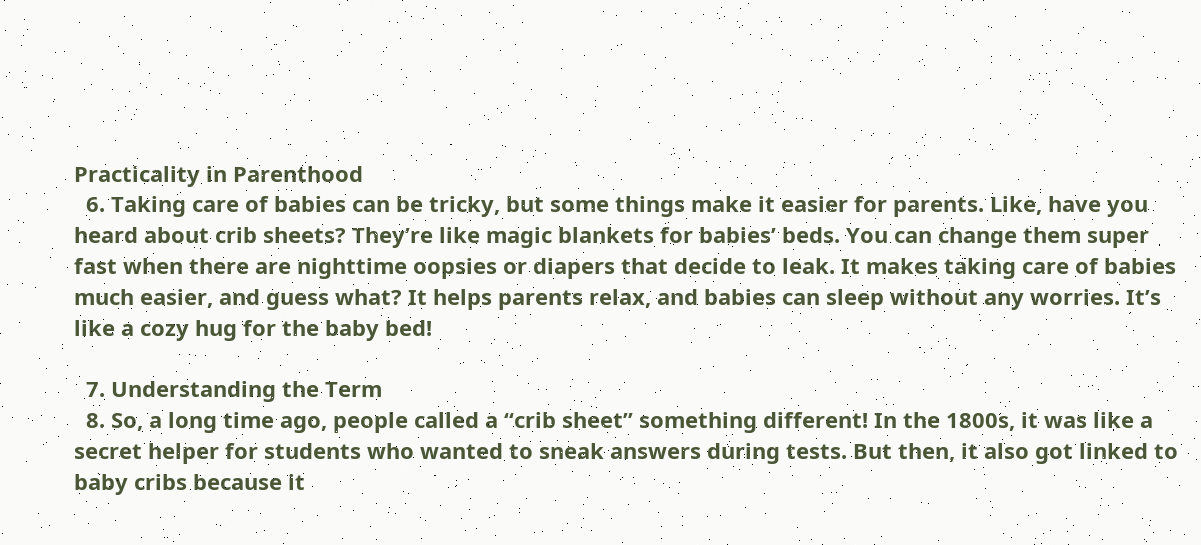Practicality in Parenthood
  6. Taking care of babies can be tricky, but some things make it easier for parents. Like, have you heard about crib sheets? They’re like magic blankets for babies’ beds. You can change them super fast when there are nighttime oopsies or diapers that decide to leak. It makes taking care of babies much easier, and guess what? It helps parents relax, and babies can sleep without any worries. It’s like a cozy hug for the baby bed!

  7. Understanding the Term
  8. So, a long time ago, people called a “crib sheet” something different! In the 1800s, it was like a secret helper for students who wanted to sneak answers during tests. But then, it also got linked to baby cribs because it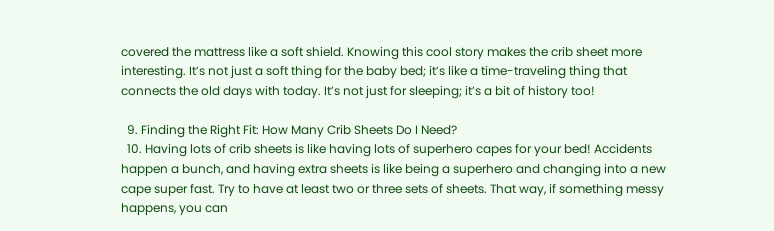covered the mattress like a soft shield. Knowing this cool story makes the crib sheet more interesting. It’s not just a soft thing for the baby bed; it’s like a time-traveling thing that connects the old days with today. It’s not just for sleeping; it’s a bit of history too!

  9. Finding the Right Fit: How Many Crib Sheets Do I Need?
  10. Having lots of crib sheets is like having lots of superhero capes for your bed! Accidents happen a bunch, and having extra sheets is like being a superhero and changing into a new cape super fast. Try to have at least two or three sets of sheets. That way, if something messy happens, you can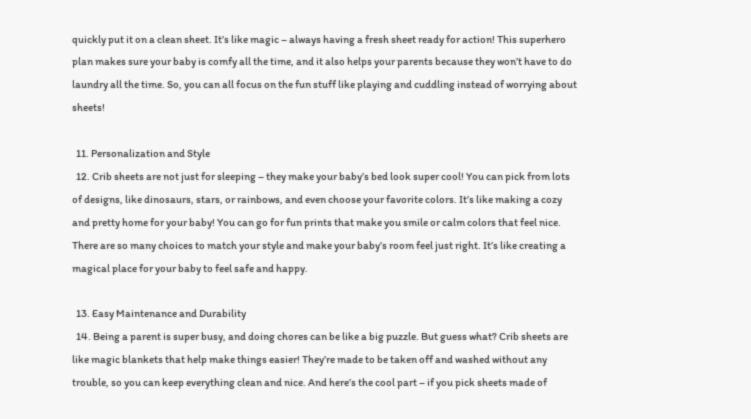quickly put it on a clean sheet. It’s like magic – always having a fresh sheet ready for action! This superhero plan makes sure your baby is comfy all the time, and it also helps your parents because they won’t have to do laundry all the time. So, you can all focus on the fun stuff like playing and cuddling instead of worrying about sheets!

  11. Personalization and Style
  12. Crib sheets are not just for sleeping – they make your baby’s bed look super cool! You can pick from lots of designs, like dinosaurs, stars, or rainbows, and even choose your favorite colors. It’s like making a cozy and pretty home for your baby! You can go for fun prints that make you smile or calm colors that feel nice. There are so many choices to match your style and make your baby’s room feel just right. It’s like creating a magical place for your baby to feel safe and happy.

  13. Easy Maintenance and Durability
  14. Being a parent is super busy, and doing chores can be like a big puzzle. But guess what? Crib sheets are like magic blankets that help make things easier! They’re made to be taken off and washed without any trouble, so you can keep everything clean and nice. And here’s the cool part – if you pick sheets made of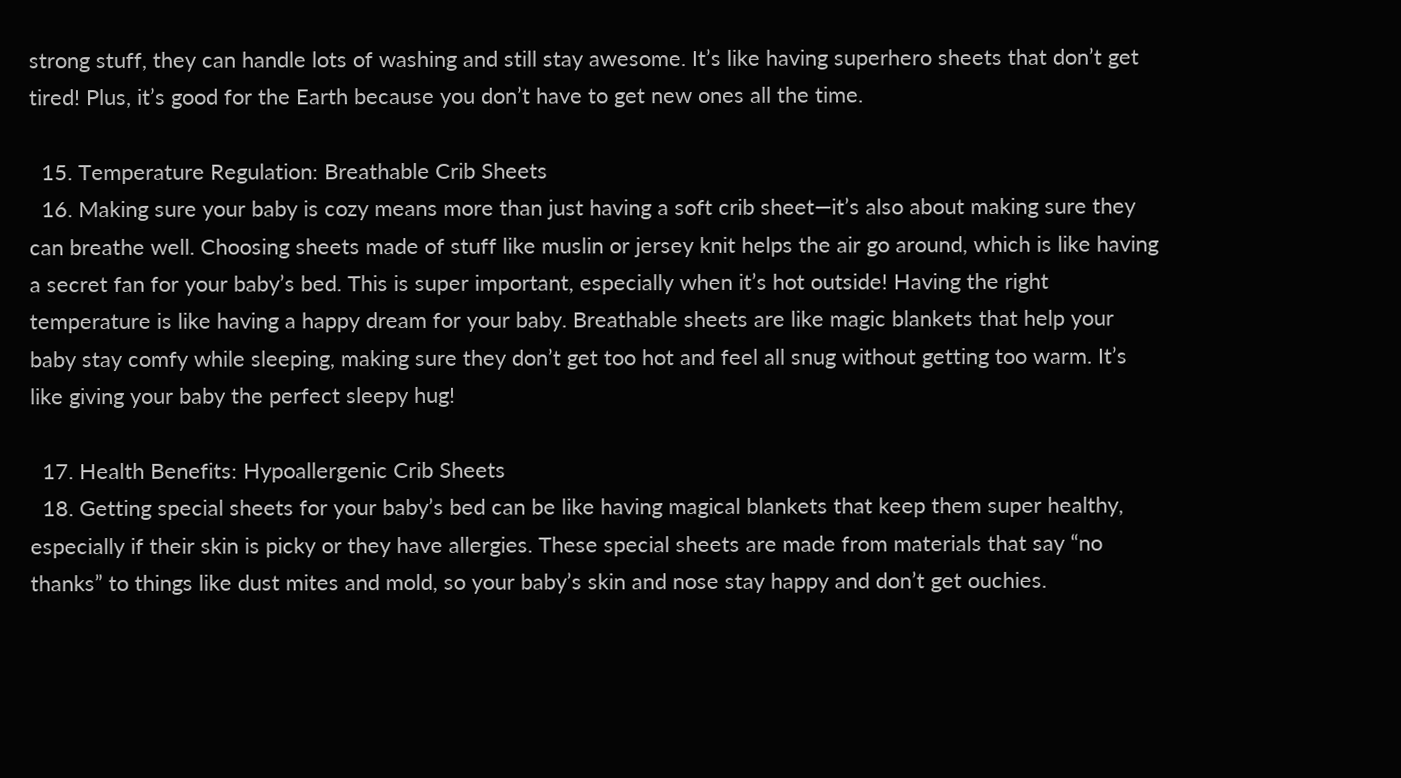strong stuff, they can handle lots of washing and still stay awesome. It’s like having superhero sheets that don’t get tired! Plus, it’s good for the Earth because you don’t have to get new ones all the time.

  15. Temperature Regulation: Breathable Crib Sheets
  16. Making sure your baby is cozy means more than just having a soft crib sheet—it’s also about making sure they can breathe well. Choosing sheets made of stuff like muslin or jersey knit helps the air go around, which is like having a secret fan for your baby’s bed. This is super important, especially when it’s hot outside! Having the right temperature is like having a happy dream for your baby. Breathable sheets are like magic blankets that help your baby stay comfy while sleeping, making sure they don’t get too hot and feel all snug without getting too warm. It’s like giving your baby the perfect sleepy hug!

  17. Health Benefits: Hypoallergenic Crib Sheets
  18. Getting special sheets for your baby’s bed can be like having magical blankets that keep them super healthy, especially if their skin is picky or they have allergies. These special sheets are made from materials that say “no thanks” to things like dust mites and mold, so your baby’s skin and nose stay happy and don’t get ouchies.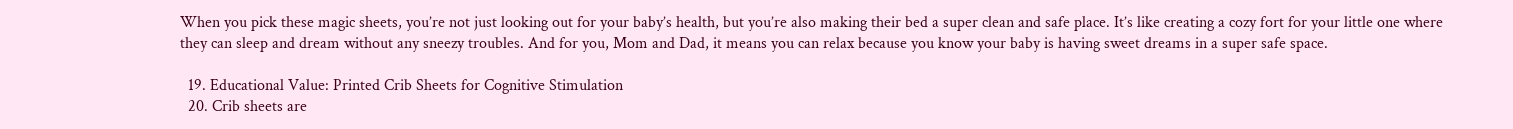When you pick these magic sheets, you’re not just looking out for your baby’s health, but you’re also making their bed a super clean and safe place. It’s like creating a cozy fort for your little one where they can sleep and dream without any sneezy troubles. And for you, Mom and Dad, it means you can relax because you know your baby is having sweet dreams in a super safe space.

  19. Educational Value: Printed Crib Sheets for Cognitive Stimulation
  20. Crib sheets are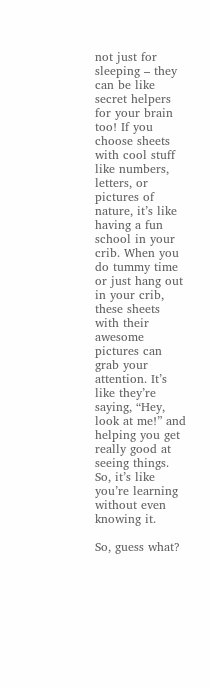not just for sleeping – they can be like secret helpers for your brain too! If you choose sheets with cool stuff like numbers, letters, or pictures of nature, it’s like having a fun school in your crib. When you do tummy time or just hang out in your crib, these sheets with their awesome pictures can grab your attention. It’s like they’re saying, “Hey, look at me!” and helping you get really good at seeing things. So, it’s like you’re learning without even knowing it.

So, guess what?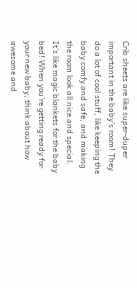Crib sheets are like super-duper important in the baby’s room! They do a lot of cool stuff, like keeping the baby comfy and safe, and making the room look all nice and special. It’s like magic blankets for the baby bed! When you’re getting ready for your new baby, think about how awesome and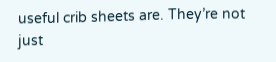useful crib sheets are. They’re not just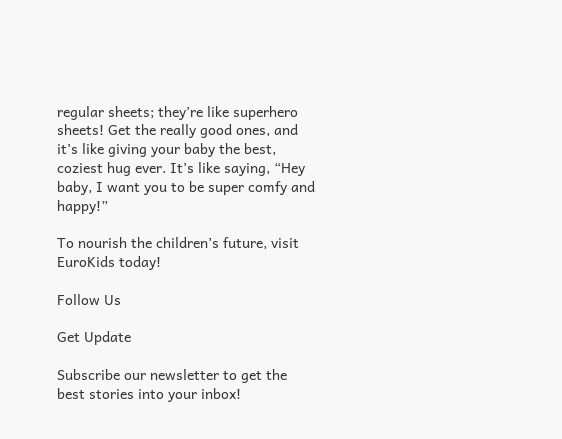regular sheets; they’re like superhero sheets! Get the really good ones, and it’s like giving your baby the best, coziest hug ever. It’s like saying, “Hey baby, I want you to be super comfy and happy!”

To nourish the children’s future, visit EuroKids today!

Follow Us

Get Update

Subscribe our newsletter to get the best stories into your inbox!